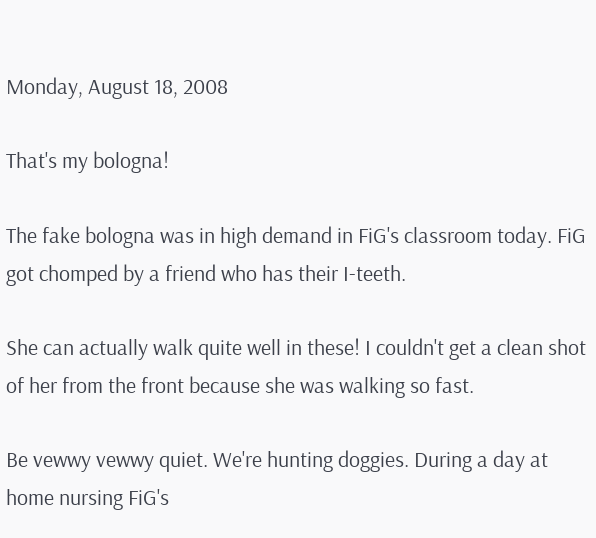Monday, August 18, 2008

That's my bologna!

The fake bologna was in high demand in FiG's classroom today. FiG got chomped by a friend who has their I-teeth.

She can actually walk quite well in these! I couldn't get a clean shot of her from the front because she was walking so fast.

Be vewwy vewwy quiet. We're hunting doggies. During a day at home nursing FiG's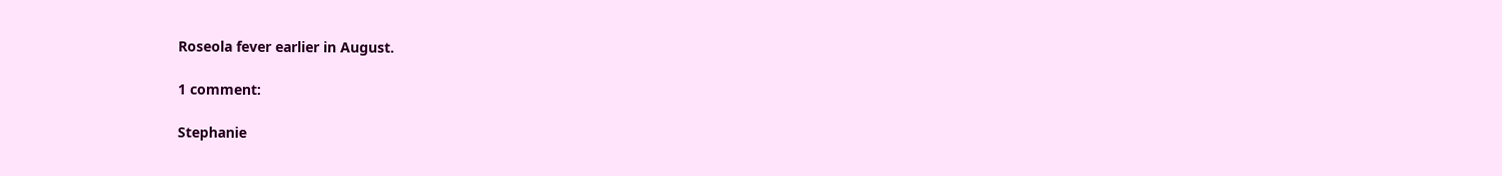Roseola fever earlier in August.

1 comment:

Stephanie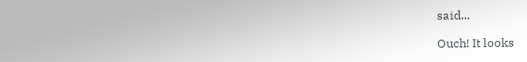said...

Ouch! It looks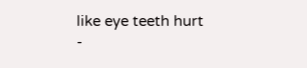like eye teeth hurt -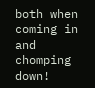both when coming in and chomping down!